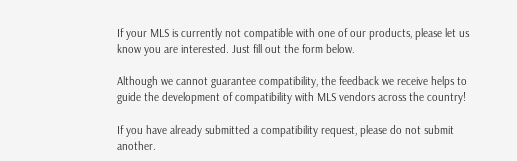If your MLS is currently not compatible with one of our products, please let us know you are interested. Just fill out the form below.

Although we cannot guarantee compatibility, the feedback we receive helps to guide the development of compatibility with MLS vendors across the country!

If you have already submitted a compatibility request, please do not submit another.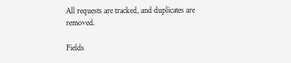All requests are tracked, and duplicates are removed.

Fields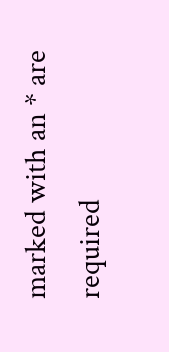marked with an * are required